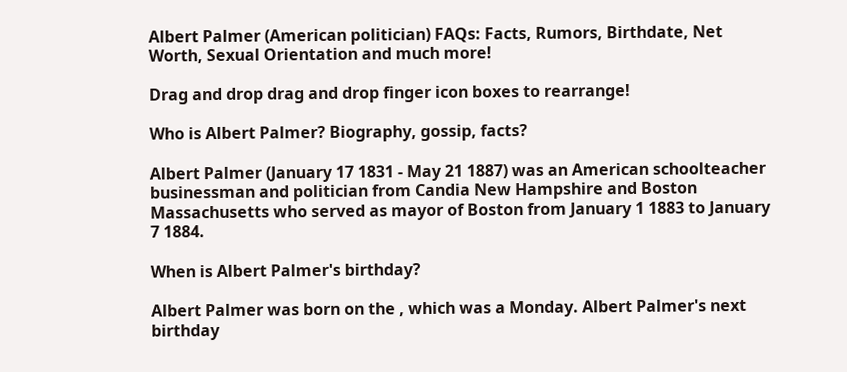Albert Palmer (American politician) FAQs: Facts, Rumors, Birthdate, Net Worth, Sexual Orientation and much more!

Drag and drop drag and drop finger icon boxes to rearrange!

Who is Albert Palmer? Biography, gossip, facts?

Albert Palmer (January 17 1831 - May 21 1887) was an American schoolteacher businessman and politician from Candia New Hampshire and Boston Massachusetts who served as mayor of Boston from January 1 1883 to January 7 1884.

When is Albert Palmer's birthday?

Albert Palmer was born on the , which was a Monday. Albert Palmer's next birthday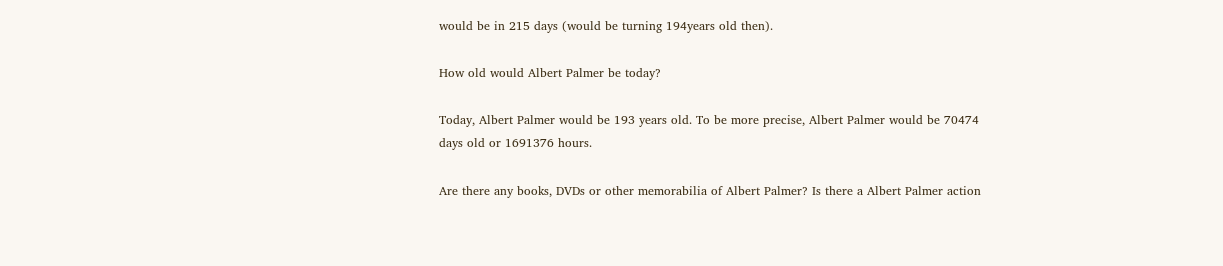would be in 215 days (would be turning 194years old then).

How old would Albert Palmer be today?

Today, Albert Palmer would be 193 years old. To be more precise, Albert Palmer would be 70474 days old or 1691376 hours.

Are there any books, DVDs or other memorabilia of Albert Palmer? Is there a Albert Palmer action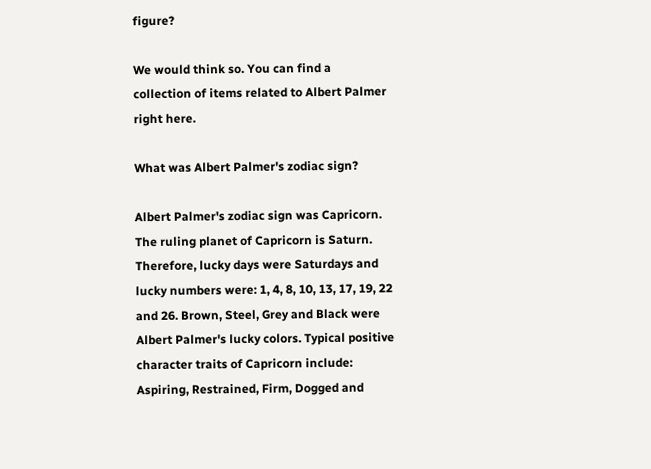figure?

We would think so. You can find a collection of items related to Albert Palmer right here.

What was Albert Palmer's zodiac sign?

Albert Palmer's zodiac sign was Capricorn.
The ruling planet of Capricorn is Saturn. Therefore, lucky days were Saturdays and lucky numbers were: 1, 4, 8, 10, 13, 17, 19, 22 and 26. Brown, Steel, Grey and Black were Albert Palmer's lucky colors. Typical positive character traits of Capricorn include: Aspiring, Restrained, Firm, Dogged and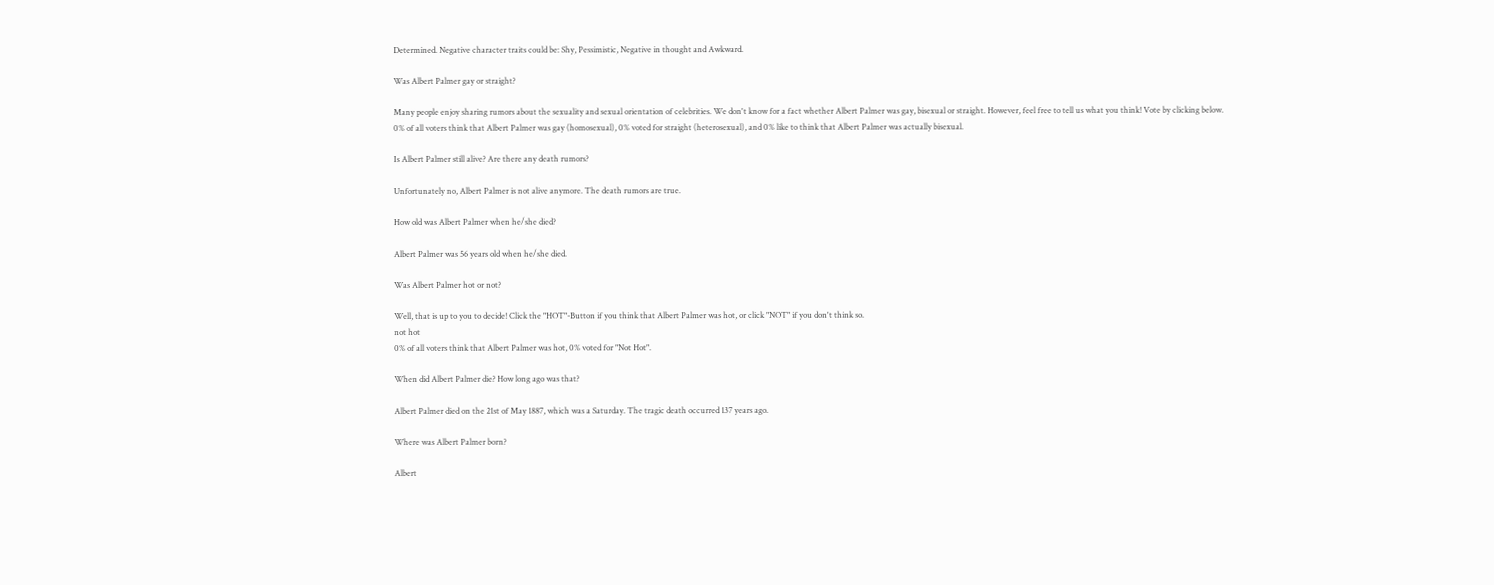Determined. Negative character traits could be: Shy, Pessimistic, Negative in thought and Awkward.

Was Albert Palmer gay or straight?

Many people enjoy sharing rumors about the sexuality and sexual orientation of celebrities. We don't know for a fact whether Albert Palmer was gay, bisexual or straight. However, feel free to tell us what you think! Vote by clicking below.
0% of all voters think that Albert Palmer was gay (homosexual), 0% voted for straight (heterosexual), and 0% like to think that Albert Palmer was actually bisexual.

Is Albert Palmer still alive? Are there any death rumors?

Unfortunately no, Albert Palmer is not alive anymore. The death rumors are true.

How old was Albert Palmer when he/she died?

Albert Palmer was 56 years old when he/she died.

Was Albert Palmer hot or not?

Well, that is up to you to decide! Click the "HOT"-Button if you think that Albert Palmer was hot, or click "NOT" if you don't think so.
not hot
0% of all voters think that Albert Palmer was hot, 0% voted for "Not Hot".

When did Albert Palmer die? How long ago was that?

Albert Palmer died on the 21st of May 1887, which was a Saturday. The tragic death occurred 137 years ago.

Where was Albert Palmer born?

Albert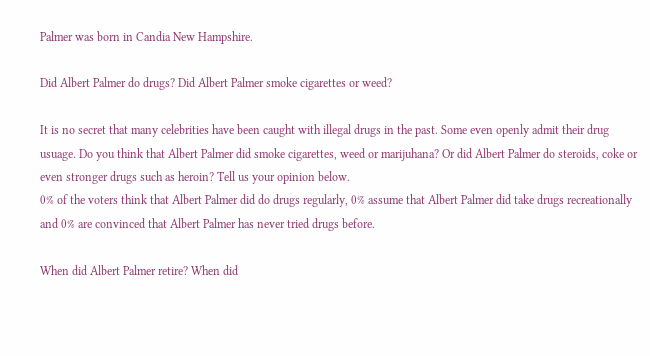Palmer was born in Candia New Hampshire.

Did Albert Palmer do drugs? Did Albert Palmer smoke cigarettes or weed?

It is no secret that many celebrities have been caught with illegal drugs in the past. Some even openly admit their drug usuage. Do you think that Albert Palmer did smoke cigarettes, weed or marijuhana? Or did Albert Palmer do steroids, coke or even stronger drugs such as heroin? Tell us your opinion below.
0% of the voters think that Albert Palmer did do drugs regularly, 0% assume that Albert Palmer did take drugs recreationally and 0% are convinced that Albert Palmer has never tried drugs before.

When did Albert Palmer retire? When did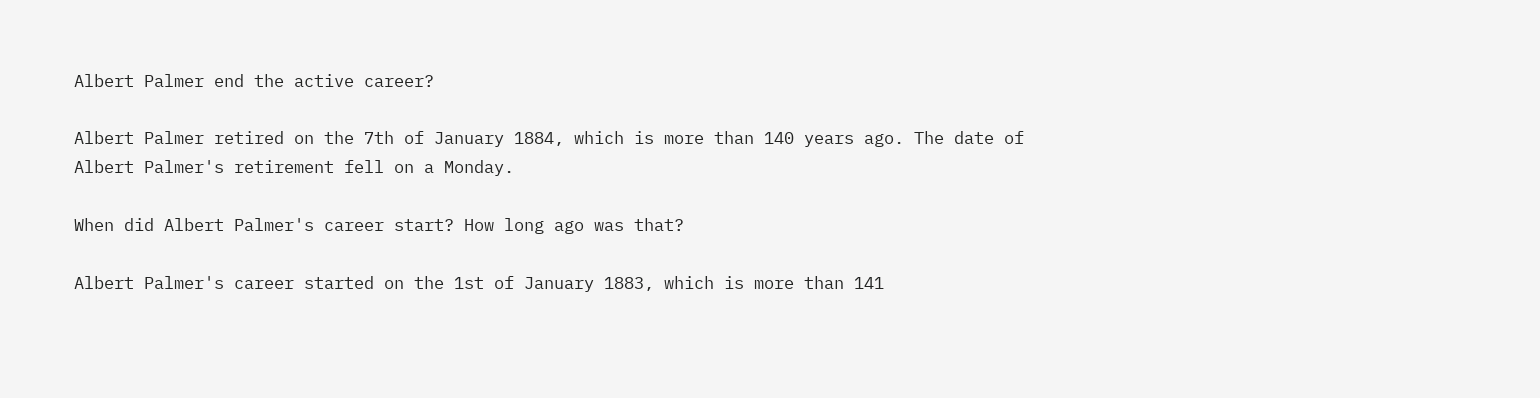Albert Palmer end the active career?

Albert Palmer retired on the 7th of January 1884, which is more than 140 years ago. The date of Albert Palmer's retirement fell on a Monday.

When did Albert Palmer's career start? How long ago was that?

Albert Palmer's career started on the 1st of January 1883, which is more than 141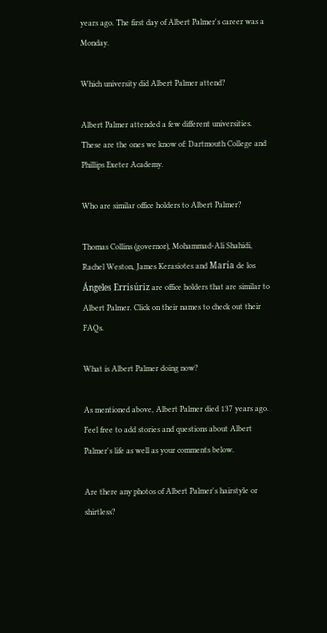years ago. The first day of Albert Palmer's career was a Monday.

Which university did Albert Palmer attend?

Albert Palmer attended a few different universities. These are the ones we know of: Dartmouth College and Phillips Exeter Academy.

Who are similar office holders to Albert Palmer?

Thomas Collins (governor), Mohammad-Ali Shahidi, Rachel Weston, James Kerasiotes and María de los Ángeles Errisúriz are office holders that are similar to Albert Palmer. Click on their names to check out their FAQs.

What is Albert Palmer doing now?

As mentioned above, Albert Palmer died 137 years ago. Feel free to add stories and questions about Albert Palmer's life as well as your comments below.

Are there any photos of Albert Palmer's hairstyle or shirtless?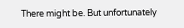There might be. But unfortunately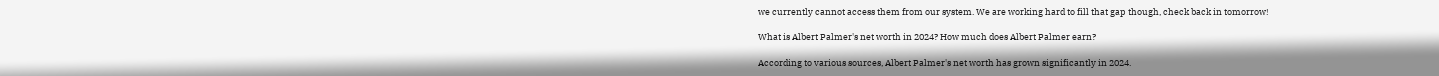we currently cannot access them from our system. We are working hard to fill that gap though, check back in tomorrow!

What is Albert Palmer's net worth in 2024? How much does Albert Palmer earn?

According to various sources, Albert Palmer's net worth has grown significantly in 2024.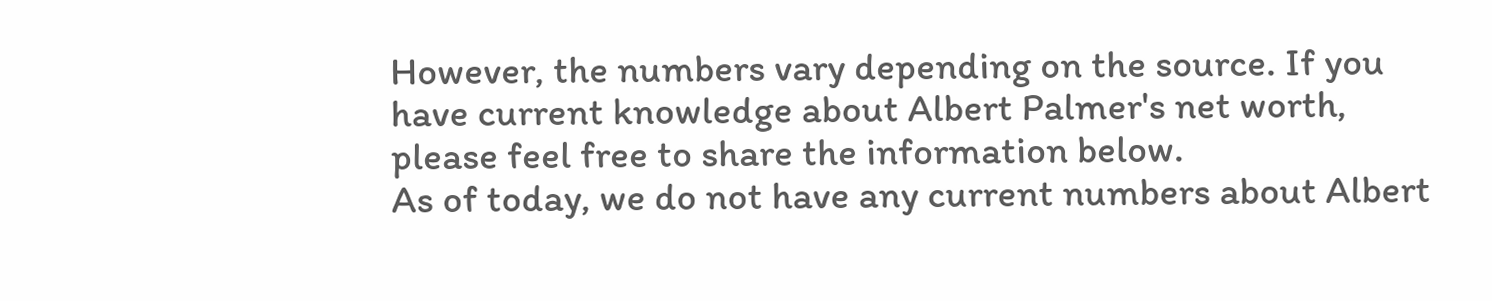However, the numbers vary depending on the source. If you have current knowledge about Albert Palmer's net worth, please feel free to share the information below.
As of today, we do not have any current numbers about Albert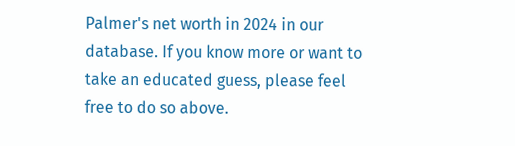Palmer's net worth in 2024 in our database. If you know more or want to take an educated guess, please feel free to do so above.